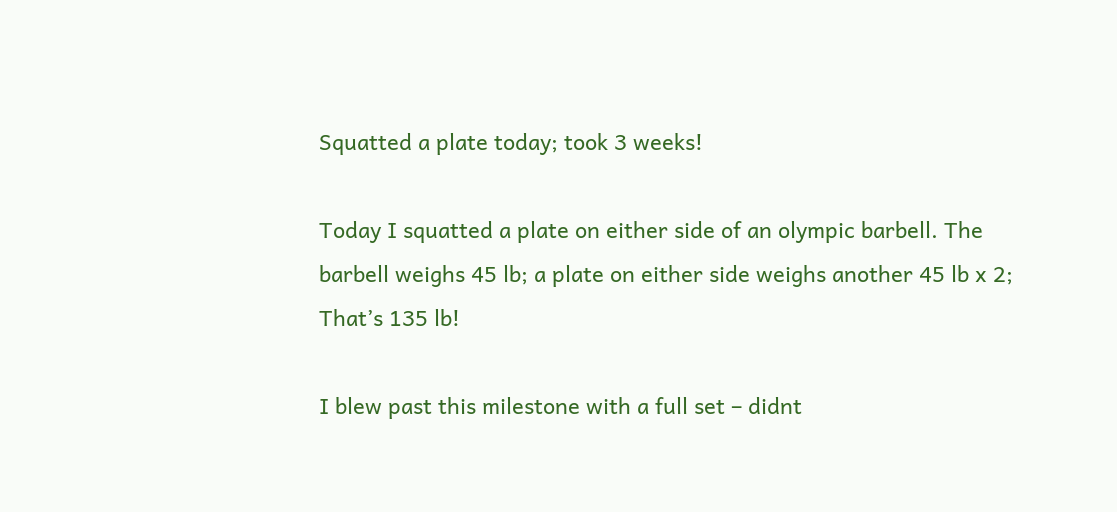Squatted a plate today; took 3 weeks!

Today I squatted a plate on either side of an olympic barbell. The barbell weighs 45 lb; a plate on either side weighs another 45 lb x 2; That’s 135 lb!

I blew past this milestone with a full set – didnt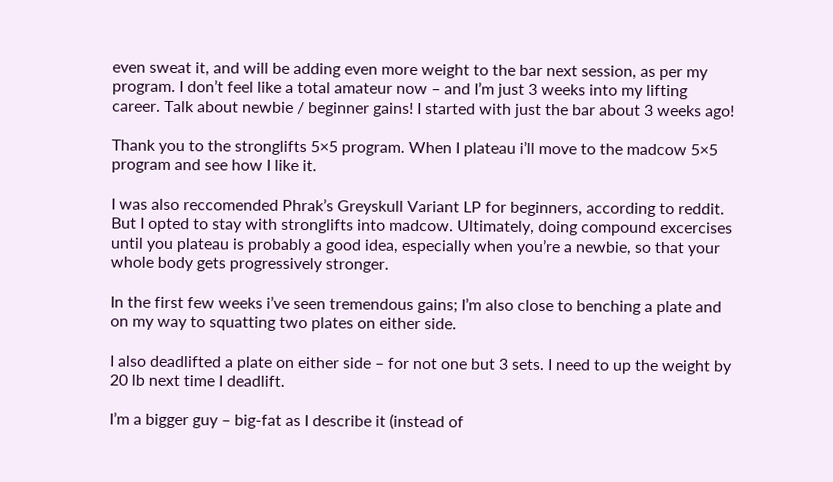even sweat it, and will be adding even more weight to the bar next session, as per my program. I don’t feel like a total amateur now – and I’m just 3 weeks into my lifting career. Talk about newbie / beginner gains! I started with just the bar about 3 weeks ago!

Thank you to the stronglifts 5×5 program. When I plateau i’ll move to the madcow 5×5 program and see how I like it.

I was also reccomended Phrak’s Greyskull Variant LP for beginners, according to reddit. But I opted to stay with stronglifts into madcow. Ultimately, doing compound excercises until you plateau is probably a good idea, especially when you’re a newbie, so that your whole body gets progressively stronger.

In the first few weeks i’ve seen tremendous gains; I’m also close to benching a plate and on my way to squatting two plates on either side.

I also deadlifted a plate on either side – for not one but 3 sets. I need to up the weight by 20 lb next time I deadlift.

I’m a bigger guy – big-fat as I describe it (instead of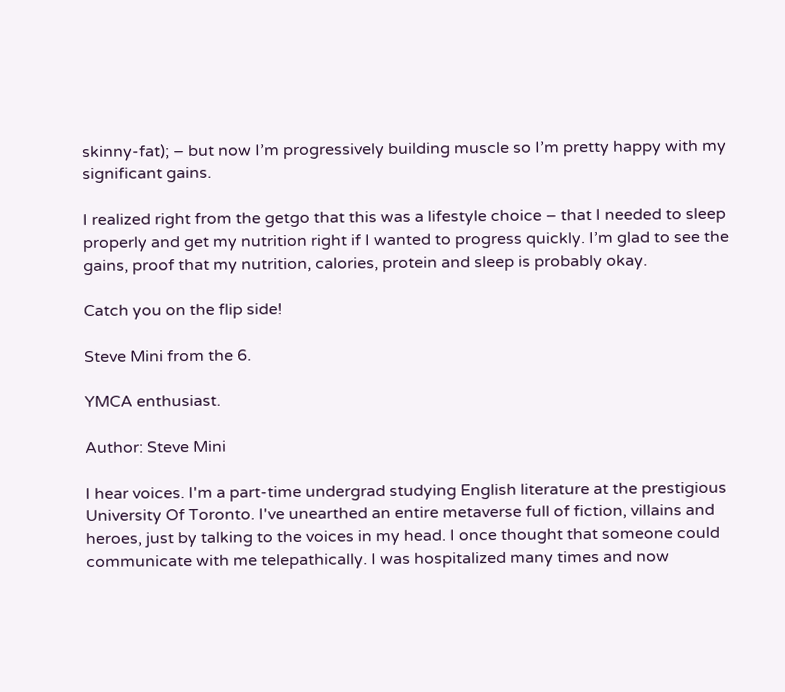skinny-fat); – but now I’m progressively building muscle so I’m pretty happy with my significant gains.

I realized right from the getgo that this was a lifestyle choice – that I needed to sleep properly and get my nutrition right if I wanted to progress quickly. I’m glad to see the gains, proof that my nutrition, calories, protein and sleep is probably okay.

Catch you on the flip side!

Steve Mini from the 6.

YMCA enthusiast.

Author: Steve Mini

I hear voices. I'm a part-time undergrad studying English literature at the prestigious University Of Toronto. I've unearthed an entire metaverse full of fiction, villains and heroes, just by talking to the voices in my head. I once thought that someone could communicate with me telepathically. I was hospitalized many times and now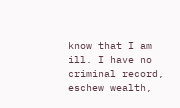know that I am ill. I have no criminal record, eschew wealth,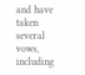and have taken several vows, including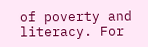of poverty and literacy. For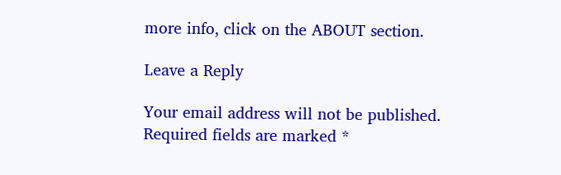more info, click on the ABOUT section.

Leave a Reply

Your email address will not be published. Required fields are marked *